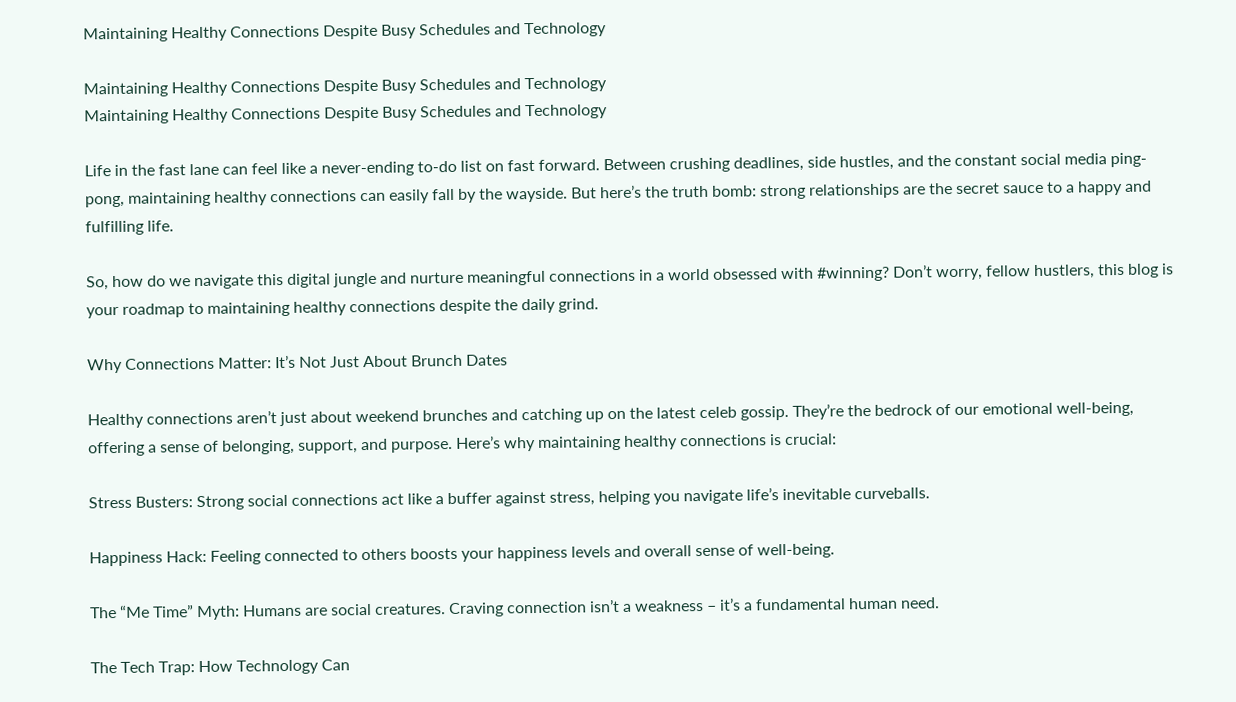Maintaining Healthy Connections Despite Busy Schedules and Technology

Maintaining Healthy Connections Despite Busy Schedules and Technology
Maintaining Healthy Connections Despite Busy Schedules and Technology

Life in the fast lane can feel like a never-ending to-do list on fast forward. Between crushing deadlines, side hustles, and the constant social media ping-pong, maintaining healthy connections can easily fall by the wayside. But here’s the truth bomb: strong relationships are the secret sauce to a happy and fulfilling life.

So, how do we navigate this digital jungle and nurture meaningful connections in a world obsessed with #winning? Don’t worry, fellow hustlers, this blog is your roadmap to maintaining healthy connections despite the daily grind.

Why Connections Matter: It’s Not Just About Brunch Dates

Healthy connections aren’t just about weekend brunches and catching up on the latest celeb gossip. They’re the bedrock of our emotional well-being, offering a sense of belonging, support, and purpose. Here’s why maintaining healthy connections is crucial:

Stress Busters: Strong social connections act like a buffer against stress, helping you navigate life’s inevitable curveballs.

Happiness Hack: Feeling connected to others boosts your happiness levels and overall sense of well-being.

The “Me Time” Myth: Humans are social creatures. Craving connection isn’t a weakness – it’s a fundamental human need.

The Tech Trap: How Technology Can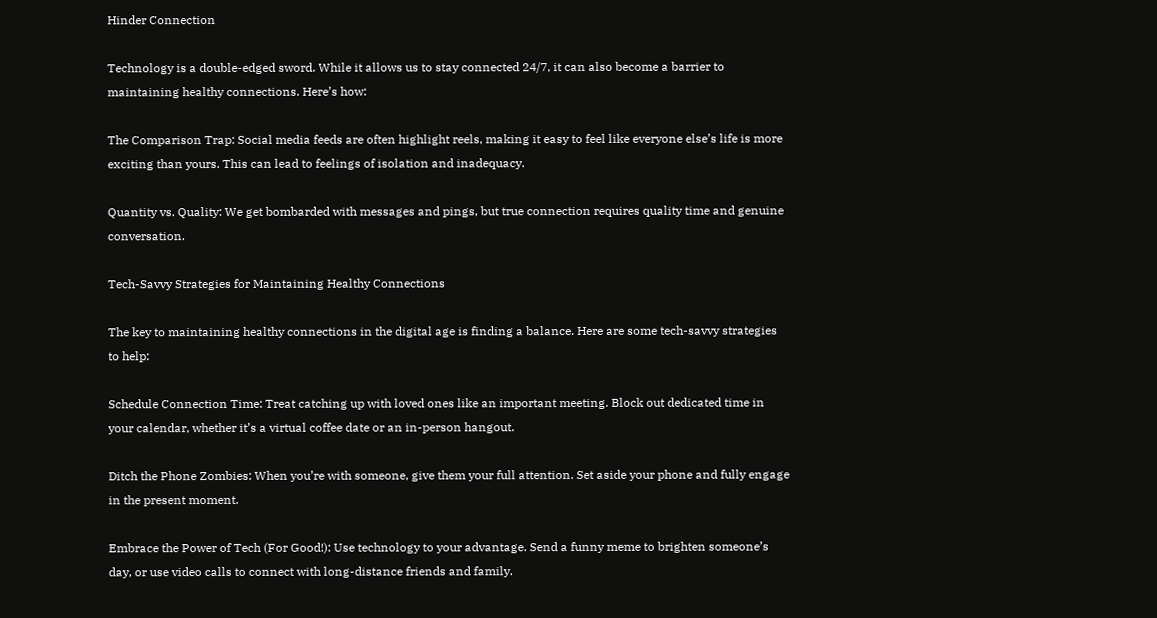Hinder Connection

Technology is a double-edged sword. While it allows us to stay connected 24/7, it can also become a barrier to maintaining healthy connections. Here’s how:

The Comparison Trap: Social media feeds are often highlight reels, making it easy to feel like everyone else’s life is more exciting than yours. This can lead to feelings of isolation and inadequacy.

Quantity vs. Quality: We get bombarded with messages and pings, but true connection requires quality time and genuine conversation.

Tech-Savvy Strategies for Maintaining Healthy Connections

The key to maintaining healthy connections in the digital age is finding a balance. Here are some tech-savvy strategies to help:

Schedule Connection Time: Treat catching up with loved ones like an important meeting. Block out dedicated time in your calendar, whether it’s a virtual coffee date or an in-person hangout.

Ditch the Phone Zombies: When you’re with someone, give them your full attention. Set aside your phone and fully engage in the present moment.

Embrace the Power of Tech (For Good!): Use technology to your advantage. Send a funny meme to brighten someone’s day, or use video calls to connect with long-distance friends and family.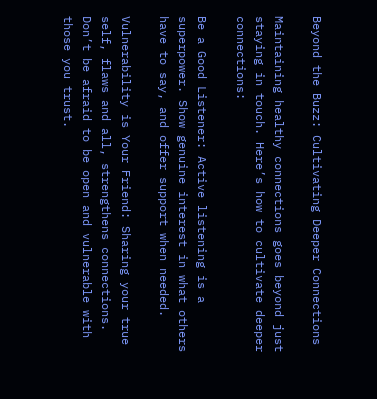Beyond the Buzz: Cultivating Deeper Connections

Maintaining healthy connections goes beyond just staying in touch. Here’s how to cultivate deeper connections:

Be a Good Listener: Active listening is a superpower. Show genuine interest in what others have to say, and offer support when needed.

Vulnerability is Your Friend: Sharing your true self, flaws and all, strengthens connections. Don’t be afraid to be open and vulnerable with those you trust.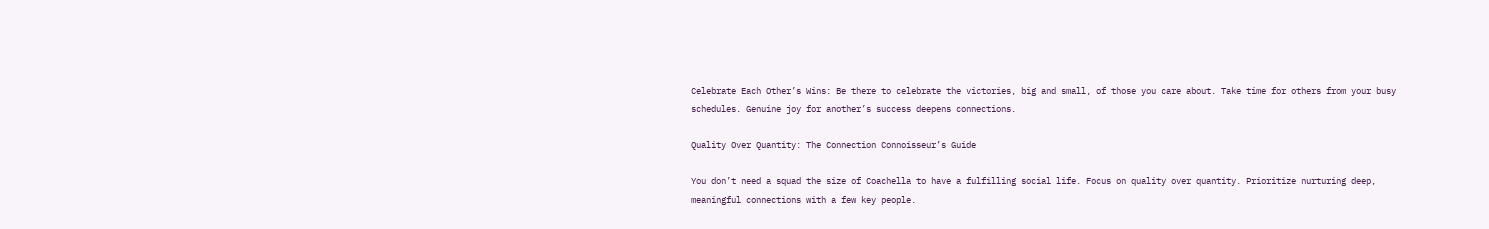Celebrate Each Other’s Wins: Be there to celebrate the victories, big and small, of those you care about. Take time for others from your busy schedules. Genuine joy for another’s success deepens connections.

Quality Over Quantity: The Connection Connoisseur’s Guide

You don’t need a squad the size of Coachella to have a fulfilling social life. Focus on quality over quantity. Prioritize nurturing deep, meaningful connections with a few key people.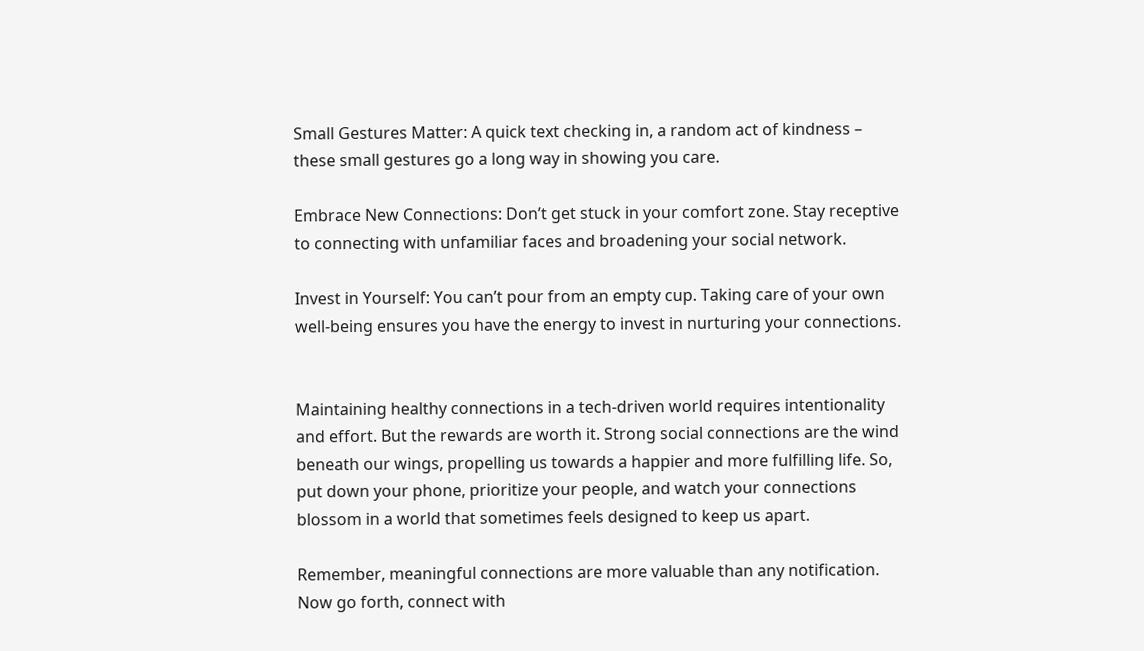Small Gestures Matter: A quick text checking in, a random act of kindness – these small gestures go a long way in showing you care.

Embrace New Connections: Don’t get stuck in your comfort zone. Stay receptive to connecting with unfamiliar faces and broadening your social network.

Invest in Yourself: You can’t pour from an empty cup. Taking care of your own well-being ensures you have the energy to invest in nurturing your connections.


Maintaining healthy connections in a tech-driven world requires intentionality and effort. But the rewards are worth it. Strong social connections are the wind beneath our wings, propelling us towards a happier and more fulfilling life. So, put down your phone, prioritize your people, and watch your connections blossom in a world that sometimes feels designed to keep us apart.

Remember, meaningful connections are more valuable than any notification. Now go forth, connect with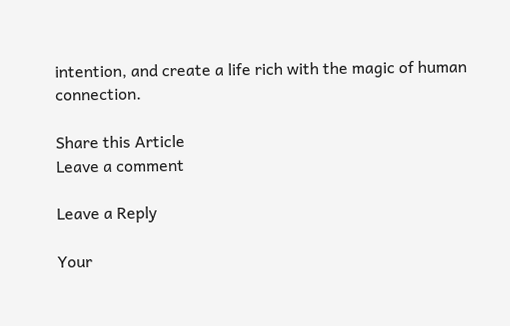intention, and create a life rich with the magic of human connection.

Share this Article
Leave a comment

Leave a Reply

Your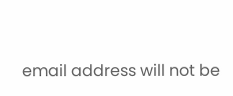email address will not be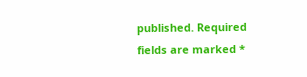published. Required fields are marked *